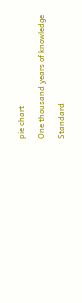pie chart

One thousand years of knowledge

Standard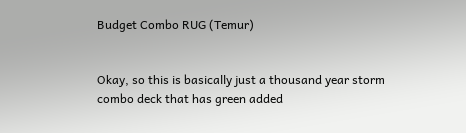Budget Combo RUG (Temur)


Okay, so this is basically just a thousand year storm combo deck that has green added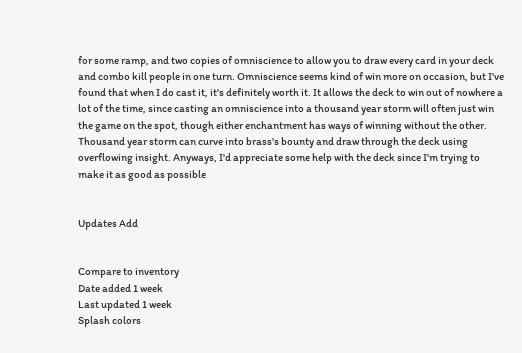for some ramp, and two copies of omniscience to allow you to draw every card in your deck and combo kill people in one turn. Omniscience seems kind of win more on occasion, but I've found that when I do cast it, it's definitely worth it. It allows the deck to win out of nowhere a lot of the time, since casting an omniscience into a thousand year storm will often just win the game on the spot, though either enchantment has ways of winning without the other. Thousand year storm can curve into brass's bounty and draw through the deck using overflowing insight. Anyways, I'd appreciate some help with the deck since I'm trying to make it as good as possible


Updates Add


Compare to inventory
Date added 1 week
Last updated 1 week
Splash colors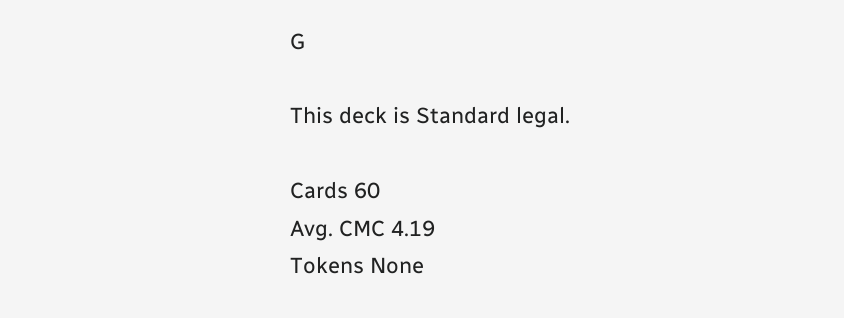G

This deck is Standard legal.

Cards 60
Avg. CMC 4.19
Tokens None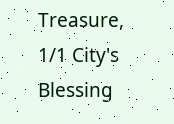Treasure, 1/1 City's Blessing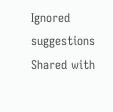Ignored suggestions
Shared with